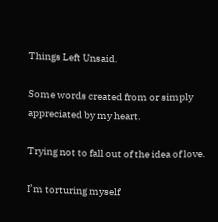Things Left Unsaid.

Some words created from or simply appreciated by my heart.

Trying not to fall out of the idea of love.

I’m torturing myself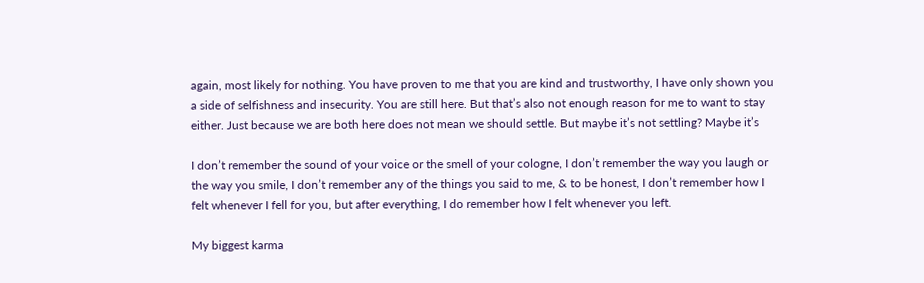again, most likely for nothing. You have proven to me that you are kind and trustworthy, I have only shown you a side of selfishness and insecurity. You are still here. But that’s also not enough reason for me to want to stay either. Just because we are both here does not mean we should settle. But maybe it’s not settling? Maybe it’s

I don’t remember the sound of your voice or the smell of your cologne, I don’t remember the way you laugh or the way you smile, I don’t remember any of the things you said to me, & to be honest, I don’t remember how I felt whenever I fell for you, but after everything, I do remember how I felt whenever you left.

My biggest karma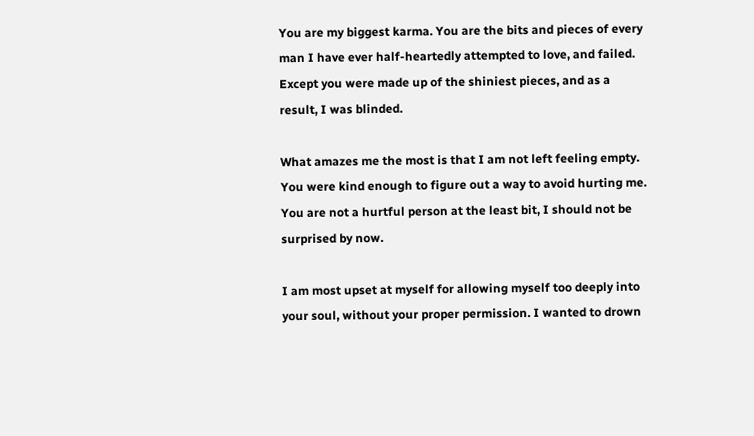You are my biggest karma. You are the bits and pieces of every man I have ever half-heartedly attempted to love, and failed. Except you were made up of the shiniest pieces, and as a result, I was blinded.

What amazes me the most is that I am not left feeling empty. You were kind enough to figure out a way to avoid hurting me. You are not a hurtful person at the least bit, I should not be surprised by now.

I am most upset at myself for allowing myself too deeply into your soul, without your proper permission. I wanted to drown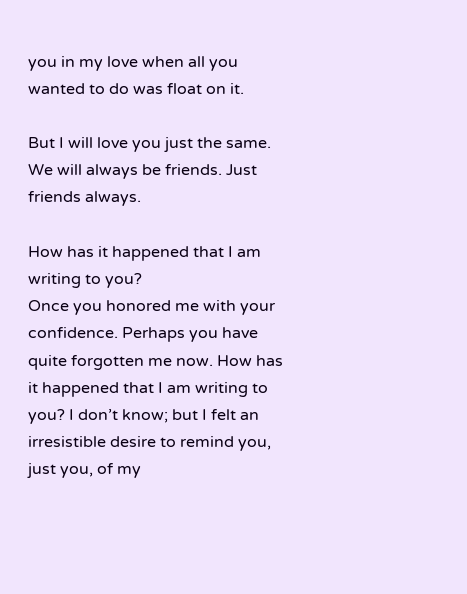you in my love when all you wanted to do was float on it.

But I will love you just the same. We will always be friends. Just friends always.

How has it happened that I am writing to you?
Once you honored me with your confidence. Perhaps you have quite forgotten me now. How has it happened that I am writing to you? I don’t know; but I felt an irresistible desire to remind you, just you, of my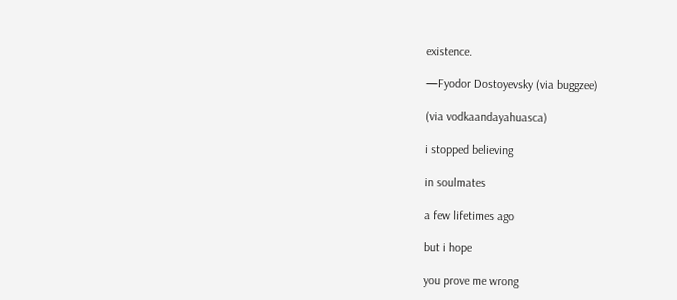existence.

—Fyodor Dostoyevsky (via buggzee)

(via vodkaandayahuasca)

i stopped believing

in soulmates

a few lifetimes ago

but i hope

you prove me wrong